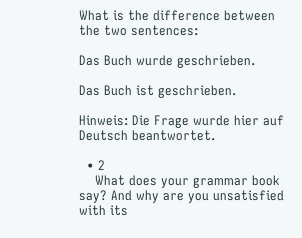What is the difference between the two sentences:

Das Buch wurde geschrieben.

Das Buch ist geschrieben.

Hinweis: Die Frage wurde hier auf Deutsch beantwortet.

  • 2
    What does your grammar book say? And why are you unsatisfied with its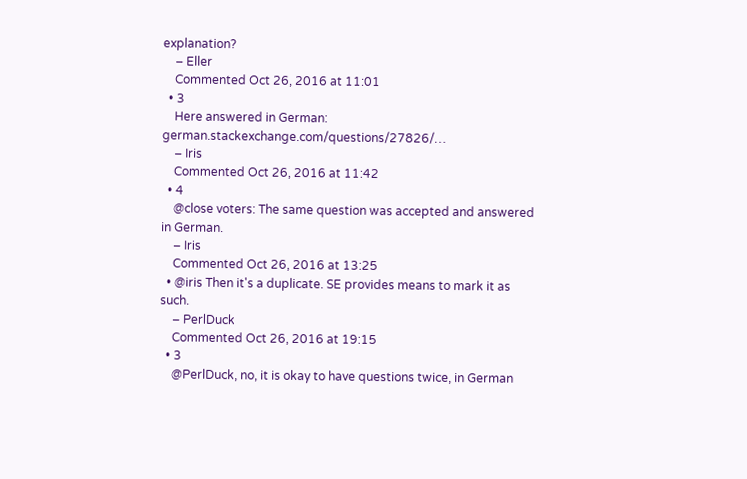explanation?
    – Eller
    Commented Oct 26, 2016 at 11:01
  • 3
    Here answered in German: german.stackexchange.com/questions/27826/…
    – Iris
    Commented Oct 26, 2016 at 11:42
  • 4
    @close voters: The same question was accepted and answered in German.
    – Iris
    Commented Oct 26, 2016 at 13:25
  • @iris Then it's a duplicate. SE provides means to mark it as such.
    – PerlDuck
    Commented Oct 26, 2016 at 19:15
  • 3
    @PerlDuck, no, it is okay to have questions twice, in German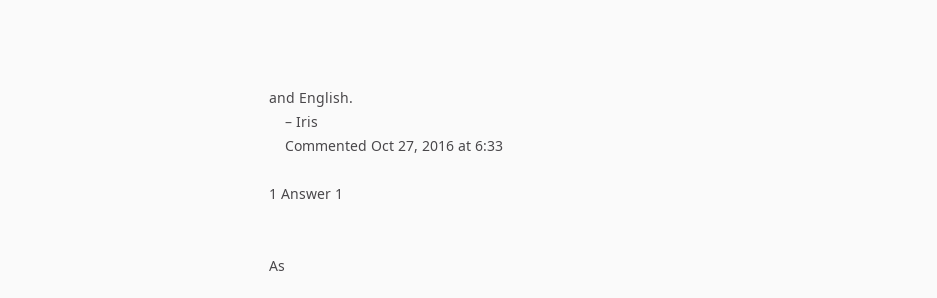and English.
    – Iris
    Commented Oct 27, 2016 at 6:33

1 Answer 1


As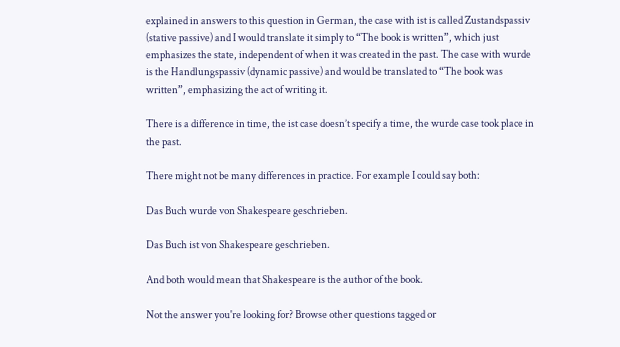explained in answers to this question in German, the case with ist is called Zustandspassiv (stative passive) and I would translate it simply to “The book is written”, which just emphasizes the state, independent of when it was created in the past. The case with wurde is the Handlungspassiv (dynamic passive) and would be translated to “The book was written”, emphasizing the act of writing it.

There is a difference in time, the ist case doesn’t specify a time, the wurde case took place in the past.

There might not be many differences in practice. For example I could say both:

Das Buch wurde von Shakespeare geschrieben.

Das Buch ist von Shakespeare geschrieben.

And both would mean that Shakespeare is the author of the book.

Not the answer you're looking for? Browse other questions tagged or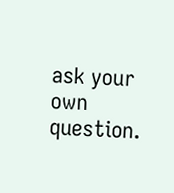ask your own question.